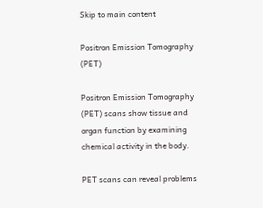Skip to main content

Positron Emission Tomography (PET)

Positron Emission Tomography (PET) scans show tissue and organ function by examining chemical activity in the body.

PET scans can reveal problems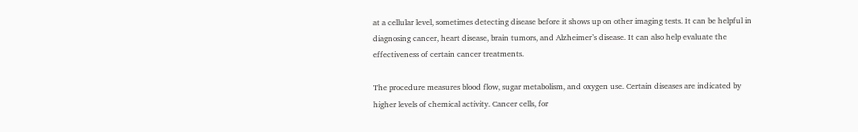at a cellular level, sometimes detecting disease before it shows up on other imaging tests. It can be helpful in diagnosing cancer, heart disease, brain tumors, and Alzheimer’s disease. It can also help evaluate the effectiveness of certain cancer treatments.

The procedure measures blood flow, sugar metabolism, and oxygen use. Certain diseases are indicated by higher levels of chemical activity. Cancer cells, for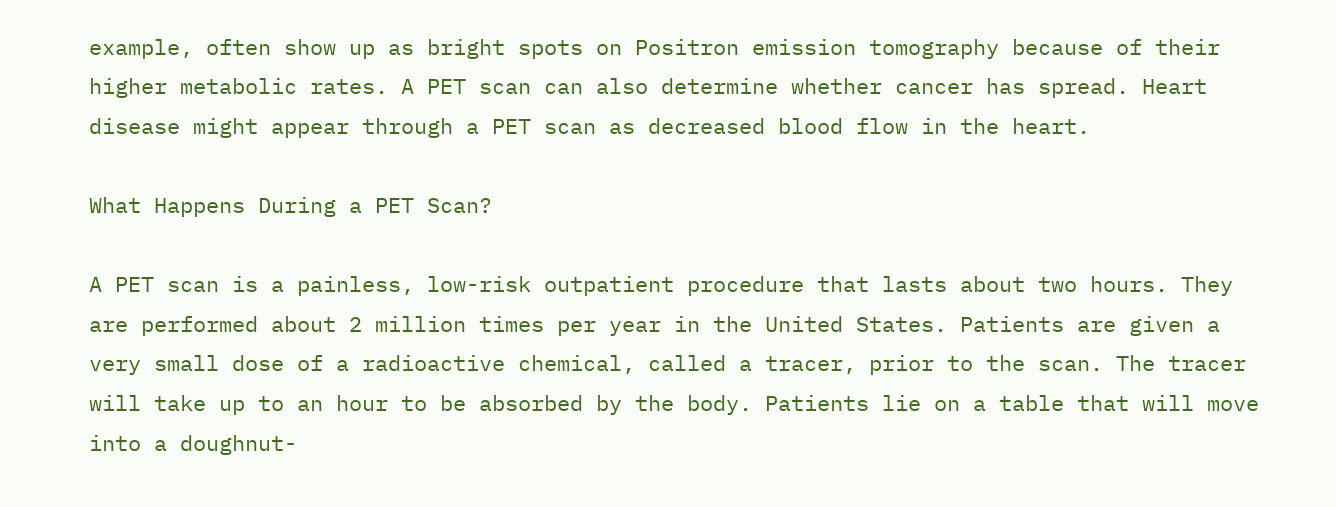example, often show up as bright spots on Positron emission tomography because of their higher metabolic rates. A PET scan can also determine whether cancer has spread. Heart disease might appear through a PET scan as decreased blood flow in the heart.

What Happens During a PET Scan?

A PET scan is a painless, low-risk outpatient procedure that lasts about two hours. They are performed about 2 million times per year in the United States. Patients are given a very small dose of a radioactive chemical, called a tracer, prior to the scan. The tracer will take up to an hour to be absorbed by the body. Patients lie on a table that will move into a doughnut-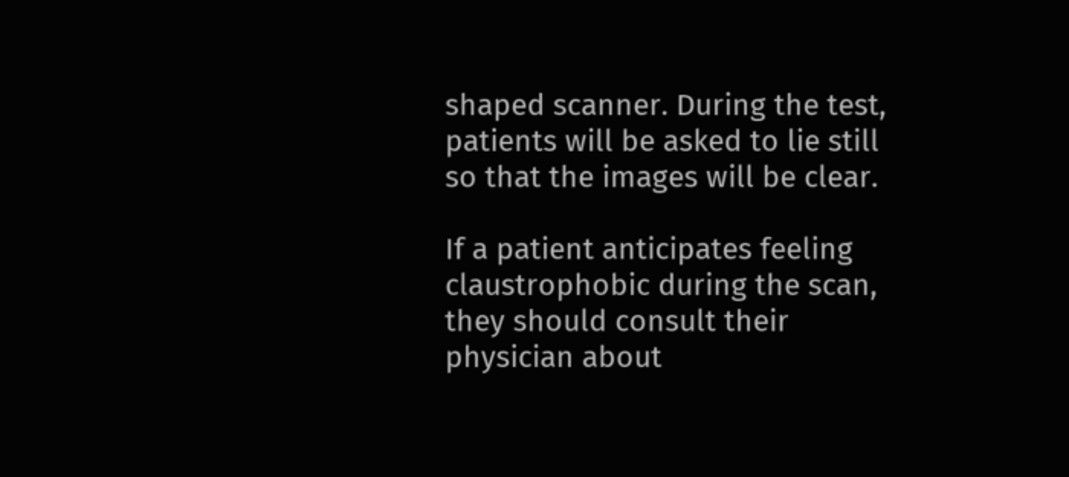shaped scanner. During the test, patients will be asked to lie still so that the images will be clear.

If a patient anticipates feeling claustrophobic during the scan, they should consult their physician about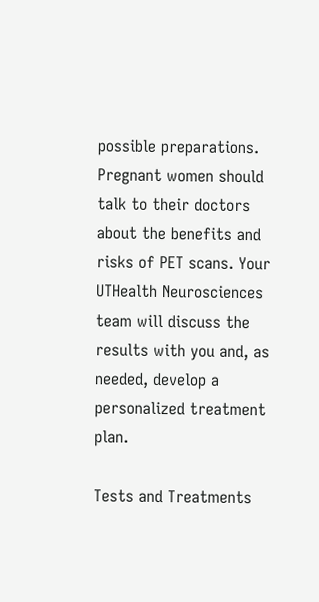possible preparations. Pregnant women should talk to their doctors about the benefits and risks of PET scans. Your UTHealth Neurosciences team will discuss the results with you and, as needed, develop a personalized treatment plan.

Tests and Treatments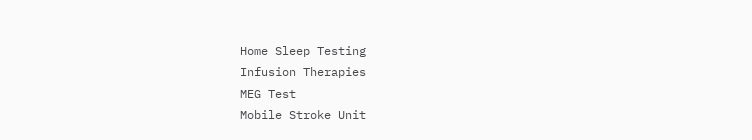Home Sleep Testing
Infusion Therapies
MEG Test
Mobile Stroke Unit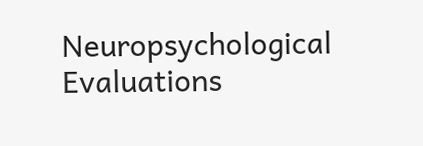Neuropsychological Evaluations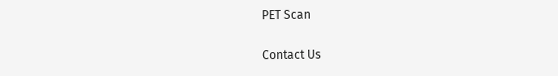PET Scan

Contact Us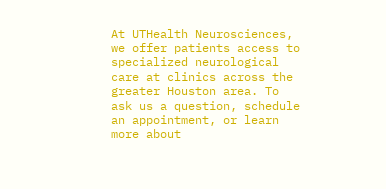At UTHealth Neurosciences, we offer patients access to specialized neurological care at clinics across the greater Houston area. To ask us a question, schedule an appointment, or learn more about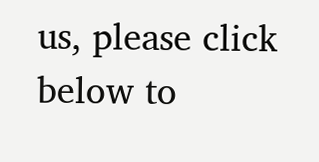us, please click below to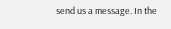send us a message. In the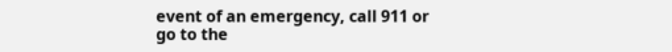event of an emergency, call 911 or go to the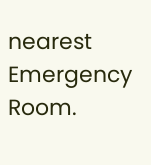nearest Emergency Room.